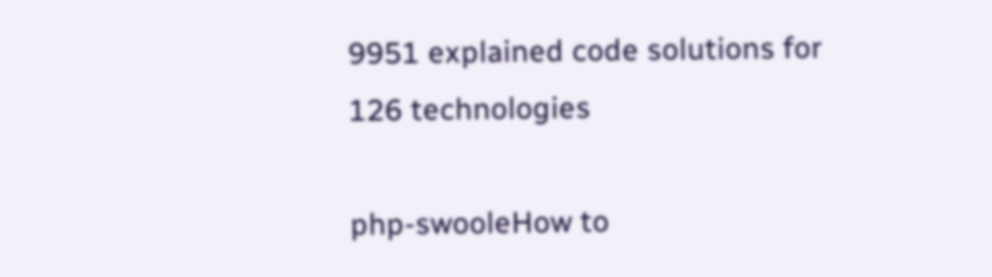9951 explained code solutions for 126 technologies

php-swooleHow to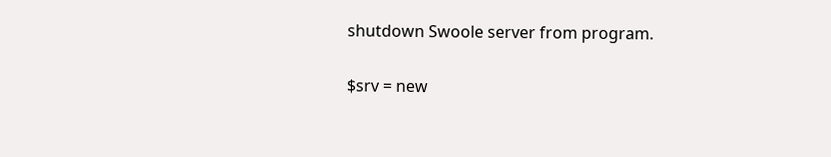shutdown Swoole server from program.

$srv = new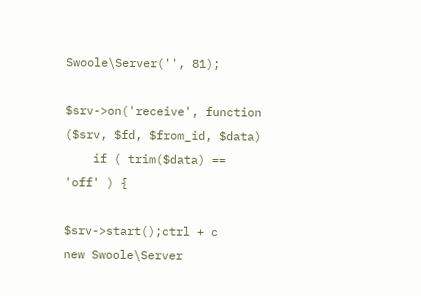Swoole\Server('', 81);

$srv->on('receive', function ($srv, $fd, $from_id, $data)
    if ( trim($data) == 'off' ) {

$srv->start();ctrl + c
new Swoole\Server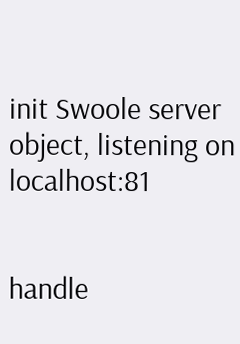init Swoole server object, listening on localhost:81


handle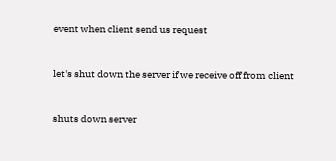event when client send us request


let's shut down the server if we receive off from client


shuts down server